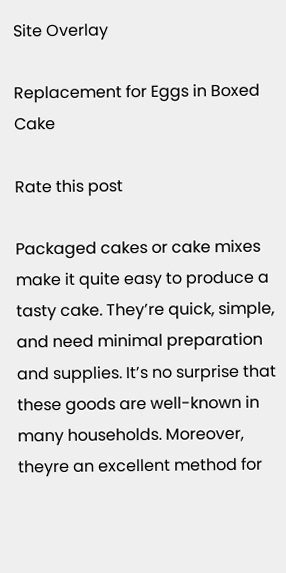Site Overlay

Replacement for Eggs in Boxed Cake

Rate this post

Packaged cakes or cake mixes make it quite easy to produce a tasty cake. They’re quick, simple, and need minimal preparation and supplies. It’s no surprise that these goods are well-known in many households. Moreover, theyre an excellent method for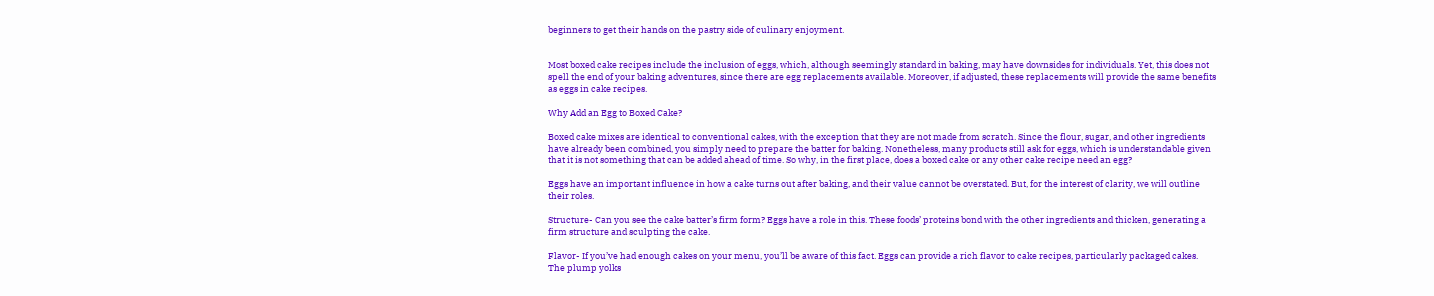beginners to get their hands on the pastry side of culinary enjoyment.


Most boxed cake recipes include the inclusion of eggs, which, although seemingly standard in baking, may have downsides for individuals. Yet, this does not spell the end of your baking adventures, since there are egg replacements available. Moreover, if adjusted, these replacements will provide the same benefits as eggs in cake recipes.

Why Add an Egg to Boxed Cake?

Boxed cake mixes are identical to conventional cakes, with the exception that they are not made from scratch. Since the flour, sugar, and other ingredients have already been combined, you simply need to prepare the batter for baking. Nonetheless, many products still ask for eggs, which is understandable given that it is not something that can be added ahead of time. So why, in the first place, does a boxed cake or any other cake recipe need an egg?

Eggs have an important influence in how a cake turns out after baking, and their value cannot be overstated. But, for the interest of clarity, we will outline their roles.

Structure- Can you see the cake batter’s firm form? Eggs have a role in this. These foods’ proteins bond with the other ingredients and thicken, generating a firm structure and sculpting the cake.

Flavor- If you’ve had enough cakes on your menu, you’ll be aware of this fact. Eggs can provide a rich flavor to cake recipes, particularly packaged cakes. The plump yolks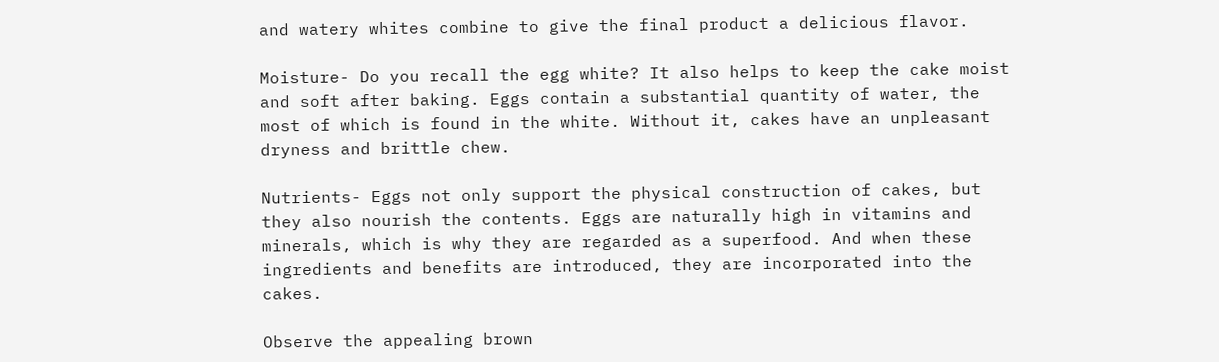and watery whites combine to give the final product a delicious flavor.

Moisture- Do you recall the egg white? It also helps to keep the cake moist and soft after baking. Eggs contain a substantial quantity of water, the most of which is found in the white. Without it, cakes have an unpleasant dryness and brittle chew.

Nutrients- Eggs not only support the physical construction of cakes, but they also nourish the contents. Eggs are naturally high in vitamins and minerals, which is why they are regarded as a superfood. And when these ingredients and benefits are introduced, they are incorporated into the cakes.

Observe the appealing brown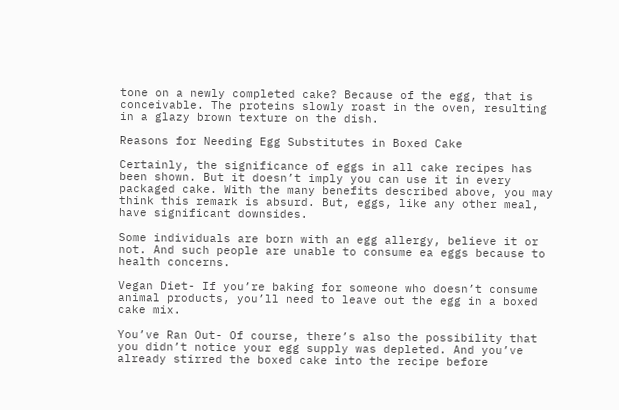tone on a newly completed cake? Because of the egg, that is conceivable. The proteins slowly roast in the oven, resulting in a glazy brown texture on the dish.

Reasons for Needing Egg Substitutes in Boxed Cake

Certainly, the significance of eggs in all cake recipes has been shown. But it doesn’t imply you can use it in every packaged cake. With the many benefits described above, you may think this remark is absurd. But, eggs, like any other meal, have significant downsides.

Some individuals are born with an egg allergy, believe it or not. And such people are unable to consume ea eggs because to health concerns.

Vegan Diet- If you’re baking for someone who doesn’t consume animal products, you’ll need to leave out the egg in a boxed cake mix.

You’ve Ran Out- Of course, there’s also the possibility that you didn’t notice your egg supply was depleted. And you’ve already stirred the boxed cake into the recipe before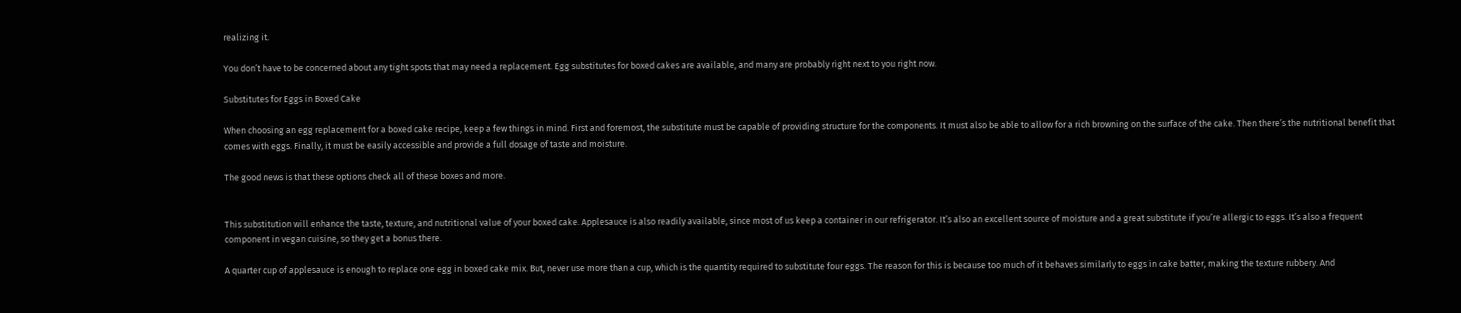realizing it.

You don’t have to be concerned about any tight spots that may need a replacement. Egg substitutes for boxed cakes are available, and many are probably right next to you right now.

Substitutes for Eggs in Boxed Cake

When choosing an egg replacement for a boxed cake recipe, keep a few things in mind. First and foremost, the substitute must be capable of providing structure for the components. It must also be able to allow for a rich browning on the surface of the cake. Then there’s the nutritional benefit that comes with eggs. Finally, it must be easily accessible and provide a full dosage of taste and moisture.

The good news is that these options check all of these boxes and more.


This substitution will enhance the taste, texture, and nutritional value of your boxed cake. Applesauce is also readily available, since most of us keep a container in our refrigerator. It’s also an excellent source of moisture and a great substitute if you’re allergic to eggs. It’s also a frequent component in vegan cuisine, so they get a bonus there.

A quarter cup of applesauce is enough to replace one egg in boxed cake mix. But, never use more than a cup, which is the quantity required to substitute four eggs. The reason for this is because too much of it behaves similarly to eggs in cake batter, making the texture rubbery. And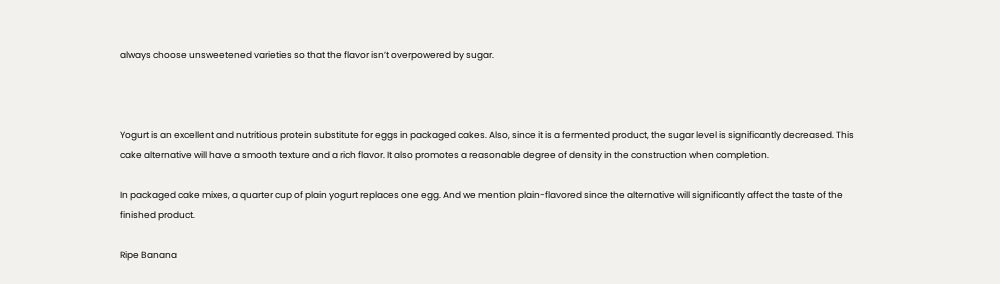always choose unsweetened varieties so that the flavor isn’t overpowered by sugar.



Yogurt is an excellent and nutritious protein substitute for eggs in packaged cakes. Also, since it is a fermented product, the sugar level is significantly decreased. This cake alternative will have a smooth texture and a rich flavor. It also promotes a reasonable degree of density in the construction when completion.

In packaged cake mixes, a quarter cup of plain yogurt replaces one egg. And we mention plain-flavored since the alternative will significantly affect the taste of the finished product.

Ripe Banana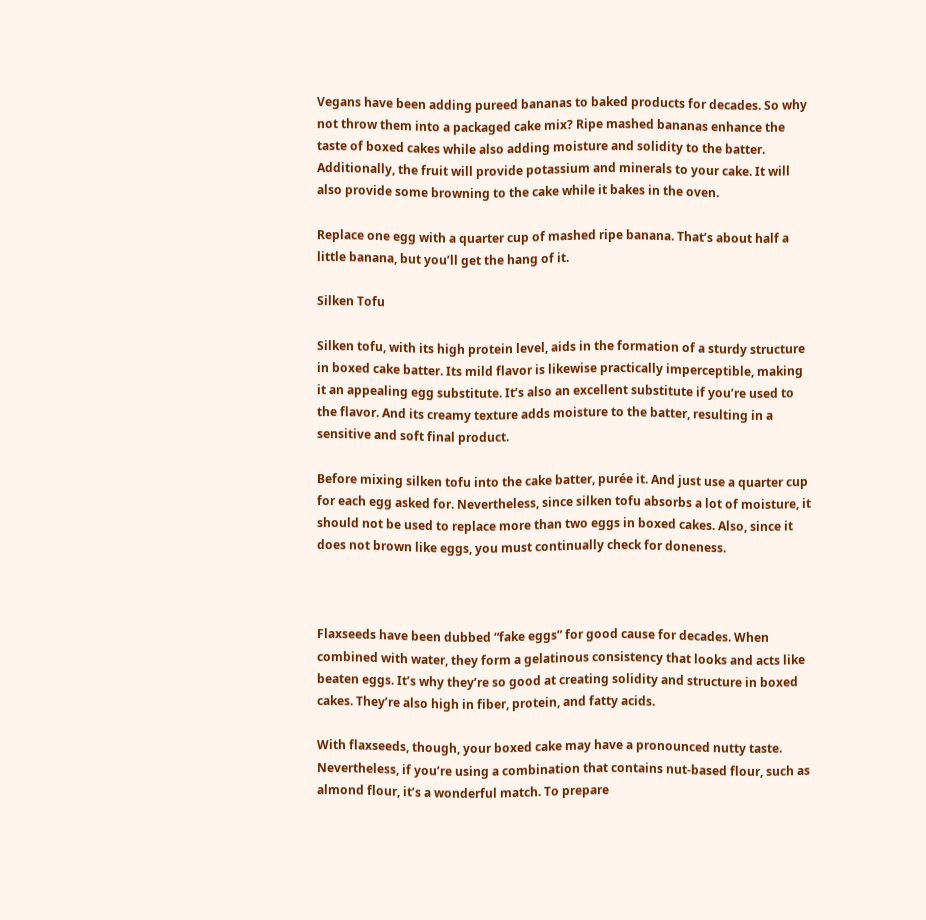Vegans have been adding pureed bananas to baked products for decades. So why not throw them into a packaged cake mix? Ripe mashed bananas enhance the taste of boxed cakes while also adding moisture and solidity to the batter. Additionally, the fruit will provide potassium and minerals to your cake. It will also provide some browning to the cake while it bakes in the oven.

Replace one egg with a quarter cup of mashed ripe banana. That’s about half a little banana, but you’ll get the hang of it.

Silken Tofu

Silken tofu, with its high protein level, aids in the formation of a sturdy structure in boxed cake batter. Its mild flavor is likewise practically imperceptible, making it an appealing egg substitute. It’s also an excellent substitute if you’re used to the flavor. And its creamy texture adds moisture to the batter, resulting in a sensitive and soft final product.

Before mixing silken tofu into the cake batter, purée it. And just use a quarter cup for each egg asked for. Nevertheless, since silken tofu absorbs a lot of moisture, it should not be used to replace more than two eggs in boxed cakes. Also, since it does not brown like eggs, you must continually check for doneness.



Flaxseeds have been dubbed “fake eggs” for good cause for decades. When combined with water, they form a gelatinous consistency that looks and acts like beaten eggs. It’s why they’re so good at creating solidity and structure in boxed cakes. They’re also high in fiber, protein, and fatty acids.

With flaxseeds, though, your boxed cake may have a pronounced nutty taste. Nevertheless, if you’re using a combination that contains nut-based flour, such as almond flour, it’s a wonderful match. To prepare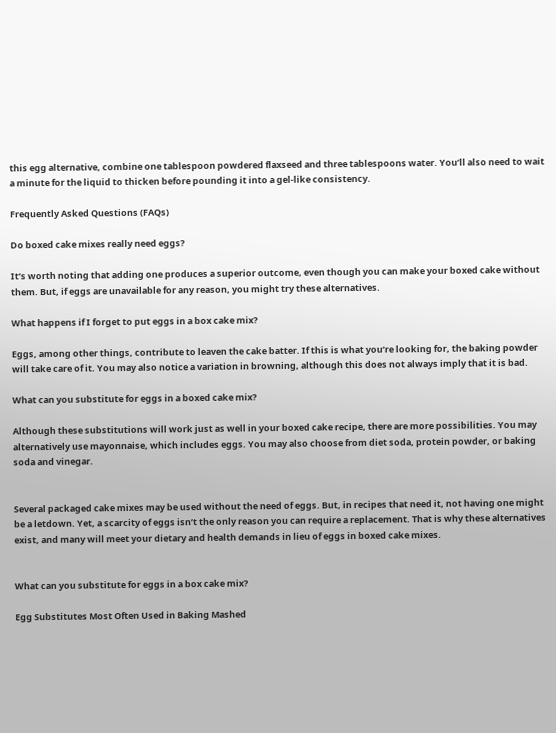this egg alternative, combine one tablespoon powdered flaxseed and three tablespoons water. You’ll also need to wait a minute for the liquid to thicken before pounding it into a gel-like consistency.

Frequently Asked Questions (FAQs)

Do boxed cake mixes really need eggs?

It’s worth noting that adding one produces a superior outcome, even though you can make your boxed cake without them. But, if eggs are unavailable for any reason, you might try these alternatives.

What happens if I forget to put eggs in a box cake mix?

Eggs, among other things, contribute to leaven the cake batter. If this is what you’re looking for, the baking powder will take care of it. You may also notice a variation in browning, although this does not always imply that it is bad.

What can you substitute for eggs in a boxed cake mix?

Although these substitutions will work just as well in your boxed cake recipe, there are more possibilities. You may alternatively use mayonnaise, which includes eggs. You may also choose from diet soda, protein powder, or baking soda and vinegar.


Several packaged cake mixes may be used without the need of eggs. But, in recipes that need it, not having one might be a letdown. Yet, a scarcity of eggs isn’t the only reason you can require a replacement. That is why these alternatives exist, and many will meet your dietary and health demands in lieu of eggs in boxed cake mixes.


What can you substitute for eggs in a box cake mix?

Egg Substitutes Most Often Used in Baking Mashed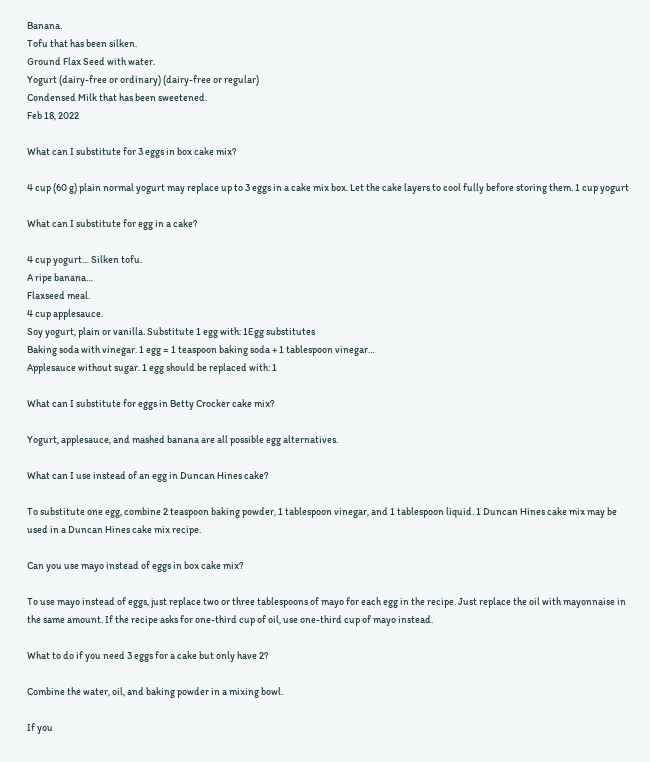Banana.
Tofu that has been silken.
Ground Flax Seed with water.
Yogurt (dairy-free or ordinary) (dairy-free or regular)
Condensed Milk that has been sweetened.
Feb 18, 2022

What can I substitute for 3 eggs in box cake mix?

4 cup (60 g) plain normal yogurt may replace up to 3 eggs in a cake mix box. Let the cake layers to cool fully before storing them. 1 cup yogurt

What can I substitute for egg in a cake?

4 cup yogurt… Silken tofu.
A ripe banana…
Flaxseed meal.
4 cup applesauce.
Soy yogurt, plain or vanilla. Substitute 1 egg with: 1Egg substitutes
Baking soda with vinegar. 1 egg = 1 teaspoon baking soda + 1 tablespoon vinegar…
Applesauce without sugar. 1 egg should be replaced with: 1

What can I substitute for eggs in Betty Crocker cake mix?

Yogurt, applesauce, and mashed banana are all possible egg alternatives.

What can I use instead of an egg in Duncan Hines cake?

To substitute one egg, combine 2 teaspoon baking powder, 1 tablespoon vinegar, and 1 tablespoon liquid. 1 Duncan Hines cake mix may be used in a Duncan Hines cake mix recipe.

Can you use mayo instead of eggs in box cake mix?

To use mayo instead of eggs, just replace two or three tablespoons of mayo for each egg in the recipe. Just replace the oil with mayonnaise in the same amount. If the recipe asks for one-third cup of oil, use one-third cup of mayo instead.

What to do if you need 3 eggs for a cake but only have 2?

Combine the water, oil, and baking powder in a mixing bowl.

If you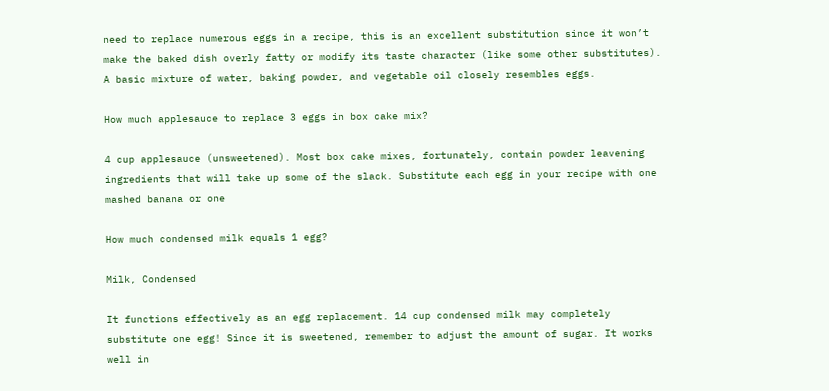need to replace numerous eggs in a recipe, this is an excellent substitution since it won’t make the baked dish overly fatty or modify its taste character (like some other substitutes). A basic mixture of water, baking powder, and vegetable oil closely resembles eggs.

How much applesauce to replace 3 eggs in box cake mix?

4 cup applesauce (unsweetened). Most box cake mixes, fortunately, contain powder leavening ingredients that will take up some of the slack. Substitute each egg in your recipe with one mashed banana or one

How much condensed milk equals 1 egg?

Milk, Condensed

It functions effectively as an egg replacement. 14 cup condensed milk may completely substitute one egg! Since it is sweetened, remember to adjust the amount of sugar. It works well in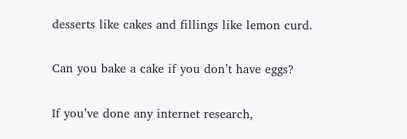desserts like cakes and fillings like lemon curd.

Can you bake a cake if you don’t have eggs?

If you’ve done any internet research,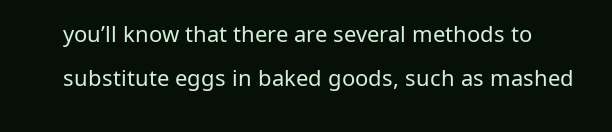you’ll know that there are several methods to substitute eggs in baked goods, such as mashed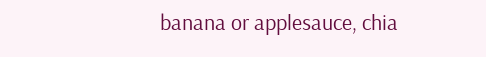banana or applesauce, chia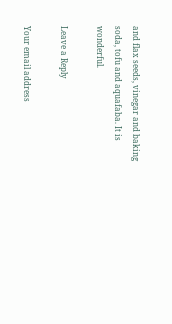and flax seeds, vinegar and baking soda, tofu and aquafaba. It is wonderful.

Leave a Reply

Your email address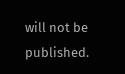will not be published.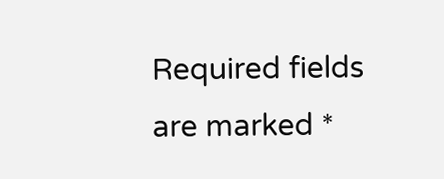Required fields are marked *